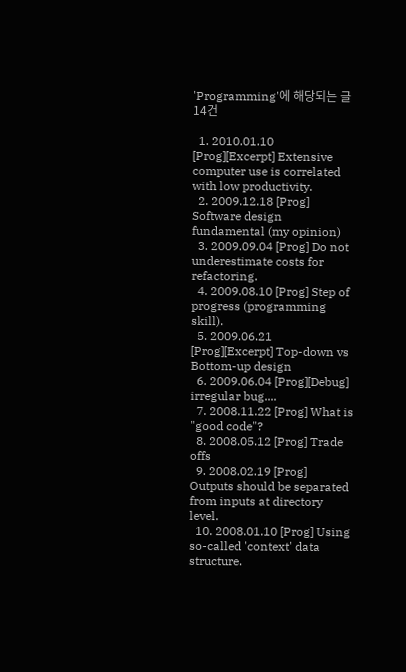'Programming'에 해당되는 글 14건

  1. 2010.01.10 [Prog][Excerpt] Extensive computer use is correlated with low productivity.
  2. 2009.12.18 [Prog] Software design fundamental (my opinion)
  3. 2009.09.04 [Prog] Do not underestimate costs for refactoring.
  4. 2009.08.10 [Prog] Step of progress (programming skill).
  5. 2009.06.21 [Prog][Excerpt] Top-down vs Bottom-up design
  6. 2009.06.04 [Prog][Debug] irregular bug....
  7. 2008.11.22 [Prog] What is "good code"?
  8. 2008.05.12 [Prog] Trade offs
  9. 2008.02.19 [Prog] Outputs should be separated from inputs at directory level.
  10. 2008.01.10 [Prog] Using so-called 'context' data structure.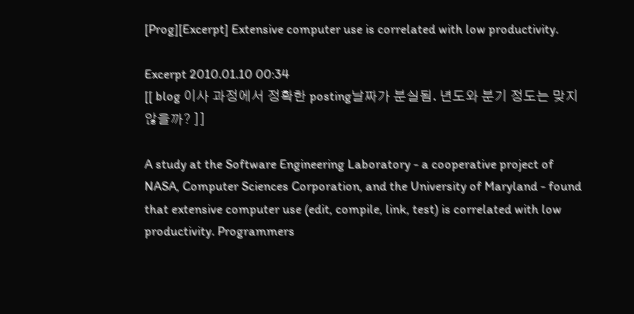[Prog][Excerpt] Extensive computer use is correlated with low productivity.

Excerpt 2010.01.10 00:34
[[ blog 이사 과정에서 정확한 posting날짜가 분실됨. 년도와 분기 정도는 맞지 않을까? ]]

A study at the Software Engineering Laboratory - a cooperative project of NASA, Computer Sciences Corporation, and the University of Maryland - found that extensive computer use (edit, compile, link, test) is correlated with low productivity. Programmers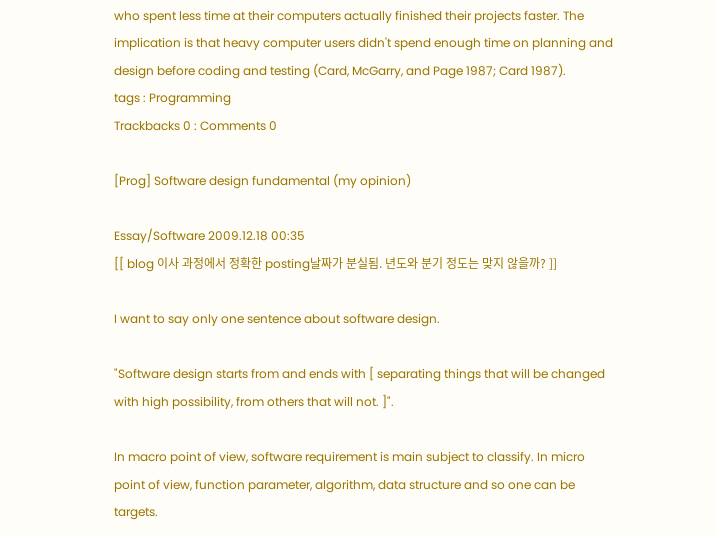who spent less time at their computers actually finished their projects faster. The implication is that heavy computer users didn't spend enough time on planning and design before coding and testing (Card, McGarry, and Page 1987; Card 1987).
tags : Programming
Trackbacks 0 : Comments 0

[Prog] Software design fundamental (my opinion)

Essay/Software 2009.12.18 00:35
[[ blog 이사 과정에서 정확한 posting날짜가 분실됨. 년도와 분기 정도는 맞지 않을까? ]]

I want to say only one sentence about software design.

"Software design starts from and ends with [ separating things that will be changed with high possibility, from others that will not. ]".

In macro point of view, software requirement is main subject to classify. In micro point of view, function parameter, algorithm, data structure and so one can be targets.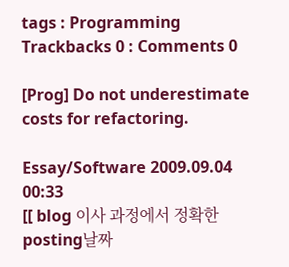tags : Programming
Trackbacks 0 : Comments 0

[Prog] Do not underestimate costs for refactoring.

Essay/Software 2009.09.04 00:33
[[ blog 이사 과정에서 정확한 posting날짜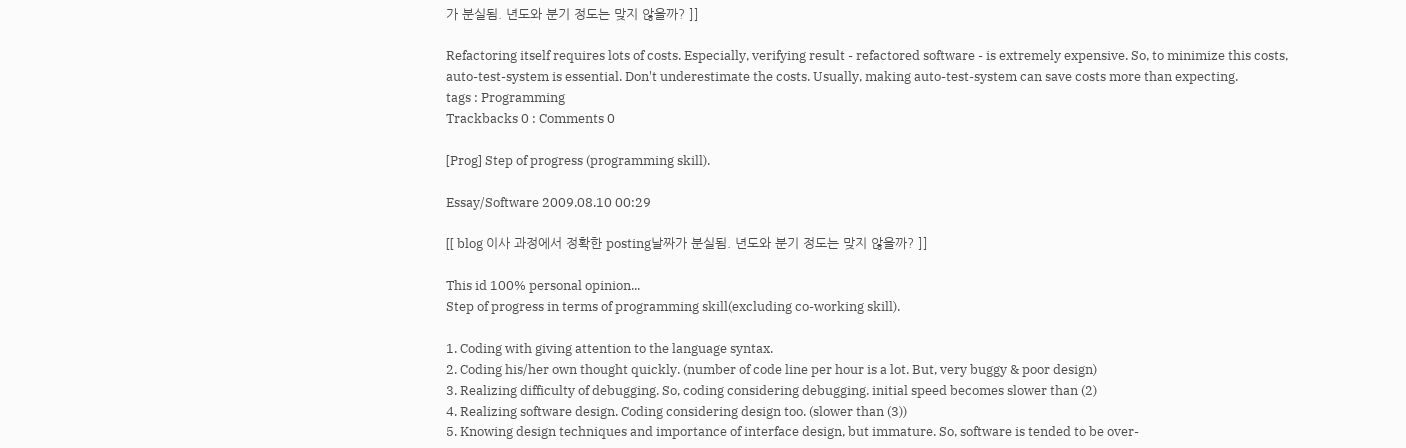가 분실됨. 년도와 분기 정도는 맞지 않을까? ]]

Refactoring itself requires lots of costs. Especially, verifying result - refactored software - is extremely expensive. So, to minimize this costs, auto-test-system is essential. Don't underestimate the costs. Usually, making auto-test-system can save costs more than expecting.
tags : Programming
Trackbacks 0 : Comments 0

[Prog] Step of progress (programming skill).

Essay/Software 2009.08.10 00:29

[[ blog 이사 과정에서 정확한 posting날짜가 분실됨. 년도와 분기 정도는 맞지 않을까? ]]

This id 100% personal opinion...
Step of progress in terms of programming skill(excluding co-working skill).

1. Coding with giving attention to the language syntax.
2. Coding his/her own thought quickly. (number of code line per hour is a lot. But, very buggy & poor design)
3. Realizing difficulty of debugging. So, coding considering debugging. initial speed becomes slower than (2)
4. Realizing software design. Coding considering design too. (slower than (3))
5. Knowing design techniques and importance of interface design, but immature. So, software is tended to be over-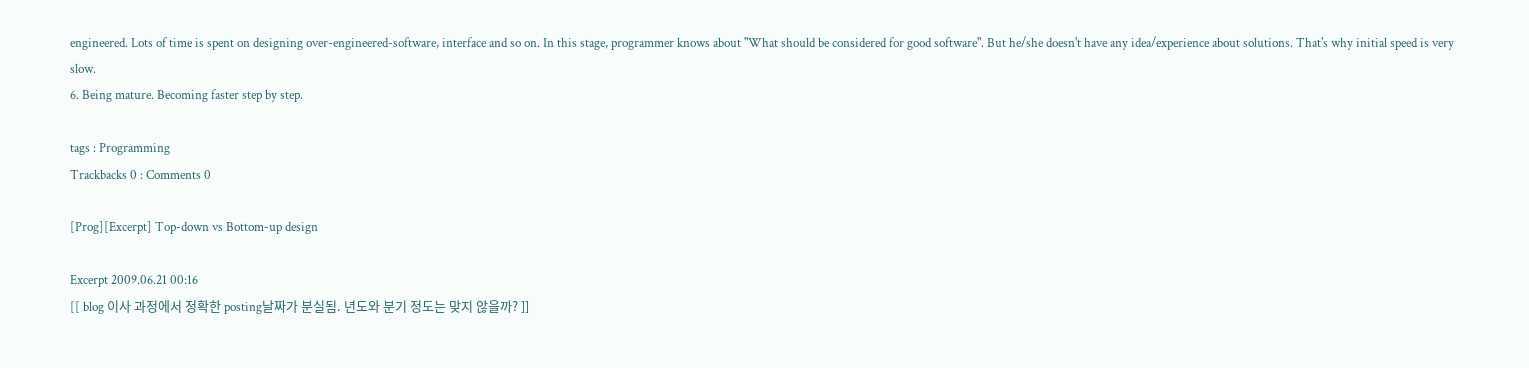engineered. Lots of time is spent on designing over-engineered-software, interface and so on. In this stage, programmer knows about "What should be considered for good software". But he/she doesn't have any idea/experience about solutions. That's why initial speed is very slow.
6. Being mature. Becoming faster step by step.

tags : Programming
Trackbacks 0 : Comments 0

[Prog][Excerpt] Top-down vs Bottom-up design

Excerpt 2009.06.21 00:16
[[ blog 이사 과정에서 정확한 posting날짜가 분실됨. 년도와 분기 정도는 맞지 않을까? ]]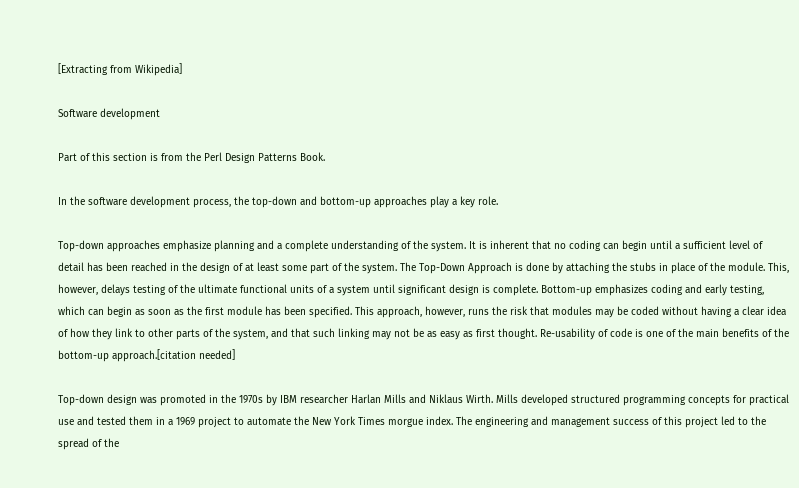[Extracting from Wikipedia]

Software development

Part of this section is from the Perl Design Patterns Book.

In the software development process, the top-down and bottom-up approaches play a key role.

Top-down approaches emphasize planning and a complete understanding of the system. It is inherent that no coding can begin until a sufficient level of detail has been reached in the design of at least some part of the system. The Top-Down Approach is done by attaching the stubs in place of the module. This, however, delays testing of the ultimate functional units of a system until significant design is complete. Bottom-up emphasizes coding and early testing, which can begin as soon as the first module has been specified. This approach, however, runs the risk that modules may be coded without having a clear idea of how they link to other parts of the system, and that such linking may not be as easy as first thought. Re-usability of code is one of the main benefits of the bottom-up approach.[citation needed]

Top-down design was promoted in the 1970s by IBM researcher Harlan Mills and Niklaus Wirth. Mills developed structured programming concepts for practical use and tested them in a 1969 project to automate the New York Times morgue index. The engineering and management success of this project led to the spread of the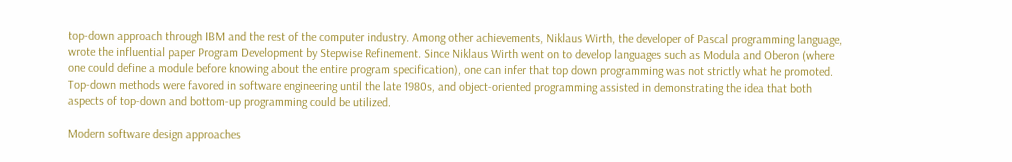top-down approach through IBM and the rest of the computer industry. Among other achievements, Niklaus Wirth, the developer of Pascal programming language, wrote the influential paper Program Development by Stepwise Refinement. Since Niklaus Wirth went on to develop languages such as Modula and Oberon (where one could define a module before knowing about the entire program specification), one can infer that top down programming was not strictly what he promoted. Top-down methods were favored in software engineering until the late 1980s, and object-oriented programming assisted in demonstrating the idea that both aspects of top-down and bottom-up programming could be utilized.

Modern software design approaches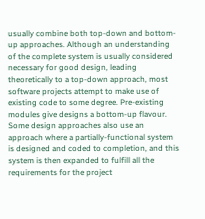usually combine both top-down and bottom-up approaches. Although an understanding of the complete system is usually considered necessary for good design, leading theoretically to a top-down approach, most software projects attempt to make use of existing code to some degree. Pre-existing modules give designs a bottom-up flavour. Some design approaches also use an approach where a partially-functional system is designed and coded to completion, and this system is then expanded to fulfill all the requirements for the project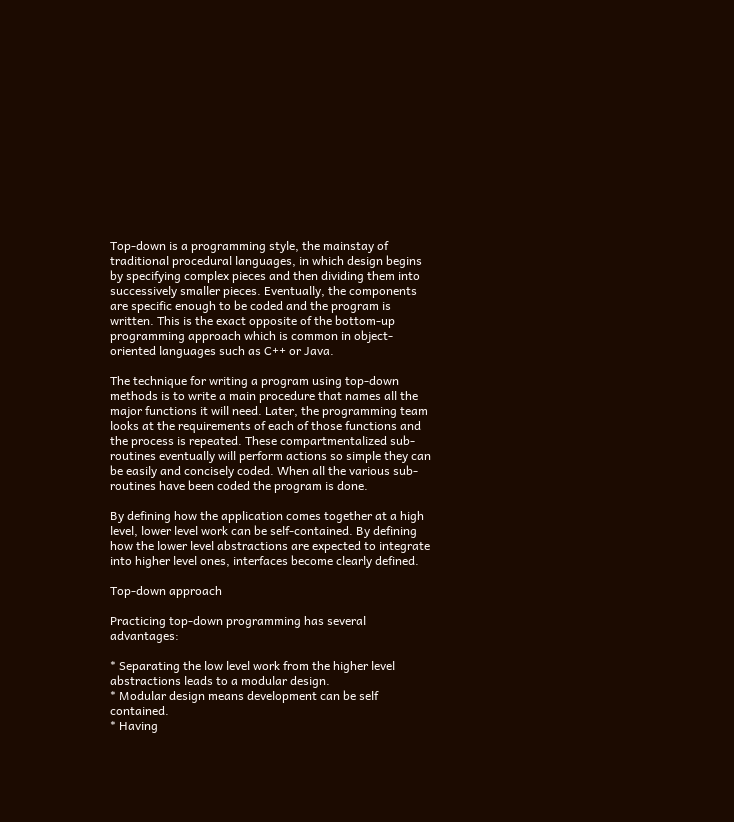Top-down is a programming style, the mainstay of traditional procedural languages, in which design begins by specifying complex pieces and then dividing them into successively smaller pieces. Eventually, the components are specific enough to be coded and the program is written. This is the exact opposite of the bottom-up programming approach which is common in object-oriented languages such as C++ or Java.

The technique for writing a program using top-down methods is to write a main procedure that names all the major functions it will need. Later, the programming team looks at the requirements of each of those functions and the process is repeated. These compartmentalized sub-routines eventually will perform actions so simple they can be easily and concisely coded. When all the various sub-routines have been coded the program is done.

By defining how the application comes together at a high level, lower level work can be self-contained. By defining how the lower level abstractions are expected to integrate into higher level ones, interfaces become clearly defined.

Top-down approach

Practicing top-down programming has several advantages:

* Separating the low level work from the higher level abstractions leads to a modular design.
* Modular design means development can be self contained.
* Having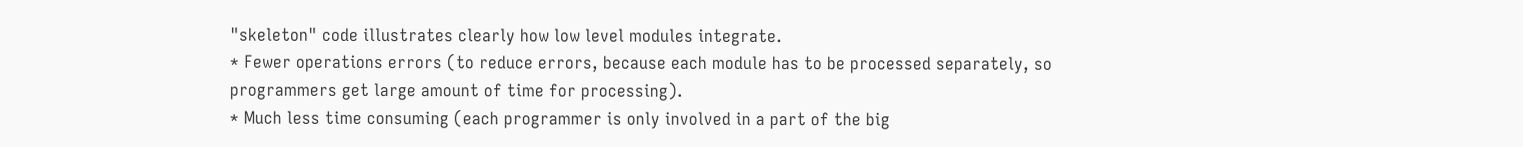"skeleton" code illustrates clearly how low level modules integrate.
* Fewer operations errors (to reduce errors, because each module has to be processed separately, so programmers get large amount of time for processing).
* Much less time consuming (each programmer is only involved in a part of the big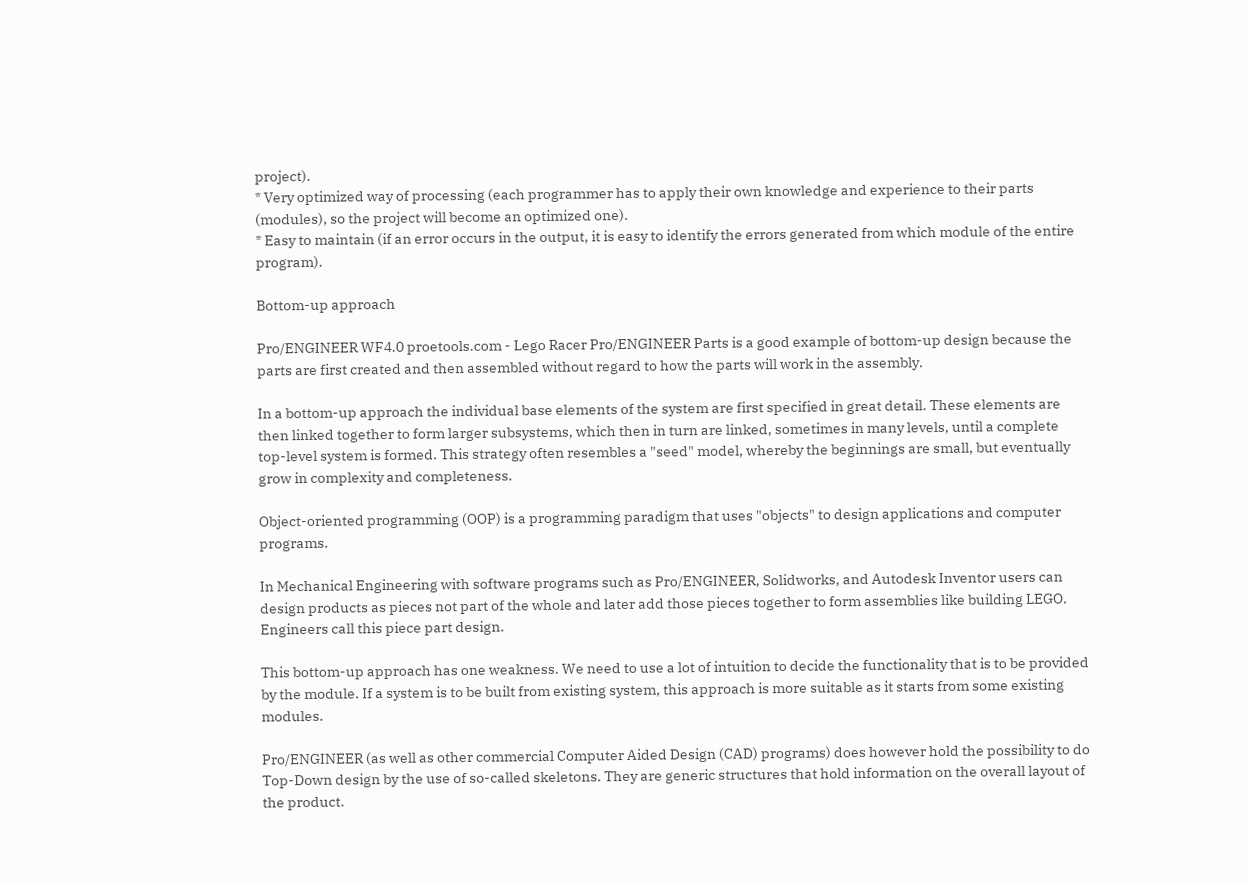project).
* Very optimized way of processing (each programmer has to apply their own knowledge and experience to their parts (modules), so the project will become an optimized one).
* Easy to maintain (if an error occurs in the output, it is easy to identify the errors generated from which module of the entire program).

Bottom-up approach

Pro/ENGINEER WF4.0 proetools.com - Lego Racer Pro/ENGINEER Parts is a good example of bottom-up design because the parts are first created and then assembled without regard to how the parts will work in the assembly.

In a bottom-up approach the individual base elements of the system are first specified in great detail. These elements are then linked together to form larger subsystems, which then in turn are linked, sometimes in many levels, until a complete top-level system is formed. This strategy often resembles a "seed" model, whereby the beginnings are small, but eventually grow in complexity and completeness.

Object-oriented programming (OOP) is a programming paradigm that uses "objects" to design applications and computer programs.

In Mechanical Engineering with software programs such as Pro/ENGINEER, Solidworks, and Autodesk Inventor users can design products as pieces not part of the whole and later add those pieces together to form assemblies like building LEGO. Engineers call this piece part design.

This bottom-up approach has one weakness. We need to use a lot of intuition to decide the functionality that is to be provided by the module. If a system is to be built from existing system, this approach is more suitable as it starts from some existing modules.

Pro/ENGINEER (as well as other commercial Computer Aided Design (CAD) programs) does however hold the possibility to do Top-Down design by the use of so-called skeletons. They are generic structures that hold information on the overall layout of the product.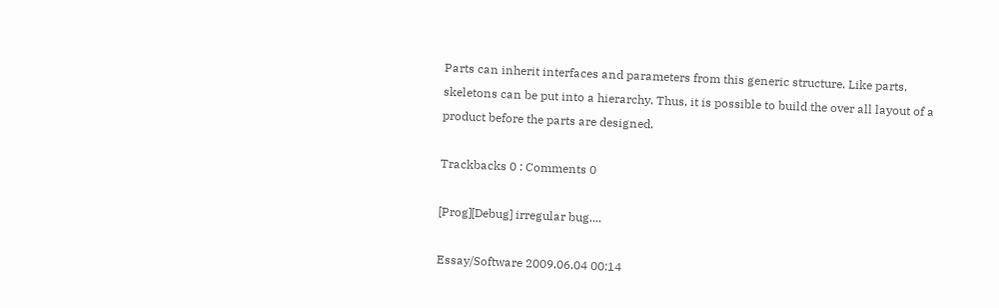Parts can inherit interfaces and parameters from this generic structure. Like parts, skeletons can be put into a hierarchy. Thus, it is possible to build the over all layout of a product before the parts are designed.

Trackbacks 0 : Comments 0

[Prog][Debug] irregular bug....

Essay/Software 2009.06.04 00:14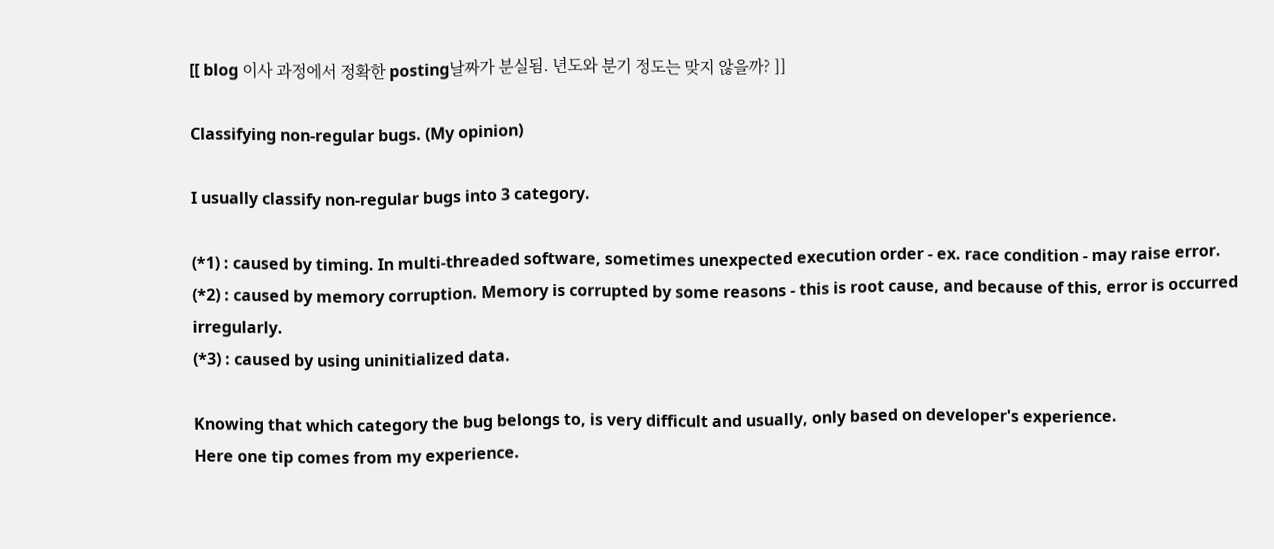[[ blog 이사 과정에서 정확한 posting날짜가 분실됨. 년도와 분기 정도는 맞지 않을까? ]]

Classifying non-regular bugs. (My opinion)

I usually classify non-regular bugs into 3 category.

(*1) : caused by timing. In multi-threaded software, sometimes unexpected execution order - ex. race condition - may raise error.
(*2) : caused by memory corruption. Memory is corrupted by some reasons - this is root cause, and because of this, error is occurred irregularly.
(*3) : caused by using uninitialized data.

Knowing that which category the bug belongs to, is very difficult and usually, only based on developer's experience.
Here one tip comes from my experience.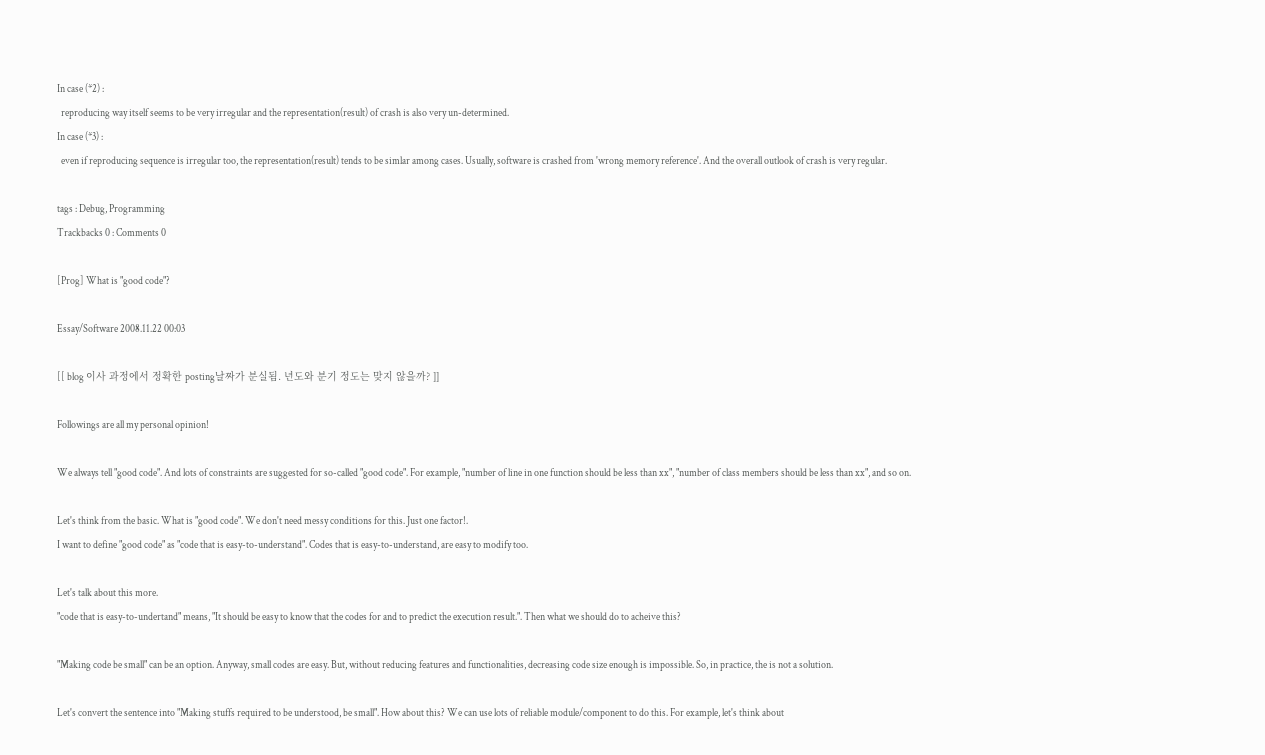In case (*2) :
  reproducing way itself seems to be very irregular and the representation(result) of crash is also very un-determined.
In case (*3) :
  even if reproducing sequence is irregular too, the representation(result) tends to be simlar among cases. Usually, software is crashed from 'wrong memory reference'. And the overall outlook of crash is very regular.

tags : Debug, Programming
Trackbacks 0 : Comments 0

[Prog] What is "good code"?

Essay/Software 2008.11.22 00:03

[[ blog 이사 과정에서 정확한 posting날짜가 분실됨. 년도와 분기 정도는 맞지 않을까? ]]

Followings are all my personal opinion!

We always tell "good code". And lots of constraints are suggested for so-called "good code". For example, "number of line in one function should be less than xx", "number of class members should be less than xx", and so on.

Let's think from the basic. What is "good code". We don't need messy conditions for this. Just one factor!.
I want to define "good code" as "code that is easy-to-understand". Codes that is easy-to-understand, are easy to modify too.

Let's talk about this more.
"code that is easy-to-undertand" means, "It should be easy to know that the codes for and to predict the execution result.". Then what we should do to acheive this?

"Making code be small" can be an option. Anyway, small codes are easy. But, without reducing features and functionalities, decreasing code size enough is impossible. So, in practice, the is not a solution.

Let's convert the sentence into "Making stuffs required to be understood, be small". How about this? We can use lots of reliable module/component to do this. For example, let's think about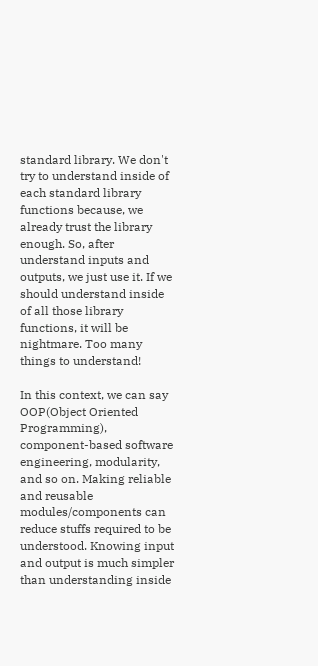standard library. We don't try to understand inside of each standard library functions because, we already trust the library enough. So, after understand inputs and outputs, we just use it. If we should understand inside of all those library functions, it will be nightmare. Too many things to understand!

In this context, we can say OOP(Object Oriented Programming), component-based software engineering, modularity, and so on. Making reliable and reusable modules/components can reduce stuffs required to be understood. Knowing input and output is much simpler than understanding inside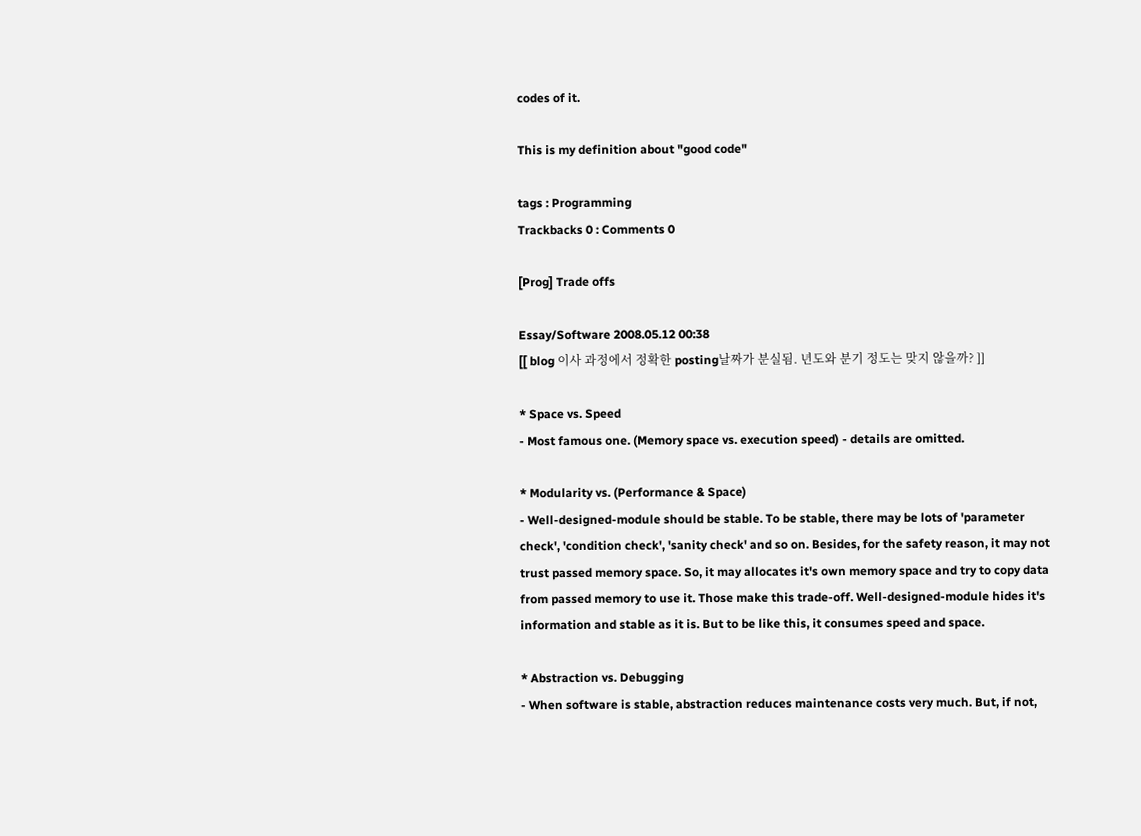codes of it.

This is my definition about "good code"

tags : Programming
Trackbacks 0 : Comments 0

[Prog] Trade offs

Essay/Software 2008.05.12 00:38
[[ blog 이사 과정에서 정확한 posting날짜가 분실됨. 년도와 분기 정도는 맞지 않을까? ]]

* Space vs. Speed
- Most famous one. (Memory space vs. execution speed) - details are omitted.

* Modularity vs. (Performance & Space)
- Well-designed-module should be stable. To be stable, there may be lots of 'parameter check', 'condition check', 'sanity check' and so on. Besides, for the safety reason, it may not trust passed memory space. So, it may allocates it's own memory space and try to copy data from passed memory to use it. Those make this trade-off. Well-designed-module hides it's information and stable as it is. But to be like this, it consumes speed and space.

* Abstraction vs. Debugging
- When software is stable, abstraction reduces maintenance costs very much. But, if not,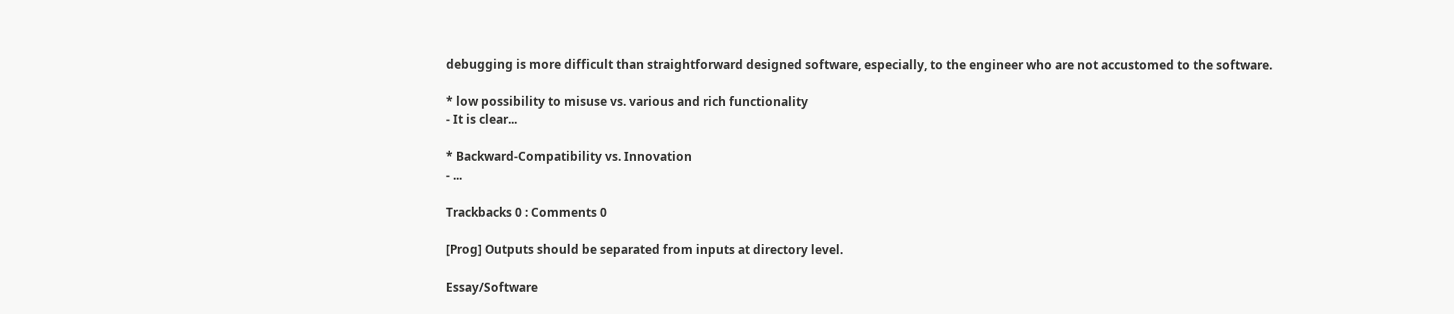debugging is more difficult than straightforward designed software, especially, to the engineer who are not accustomed to the software.

* low possibility to misuse vs. various and rich functionality
- It is clear...

* Backward-Compatibility vs. Innovation
- ...

Trackbacks 0 : Comments 0

[Prog] Outputs should be separated from inputs at directory level.

Essay/Software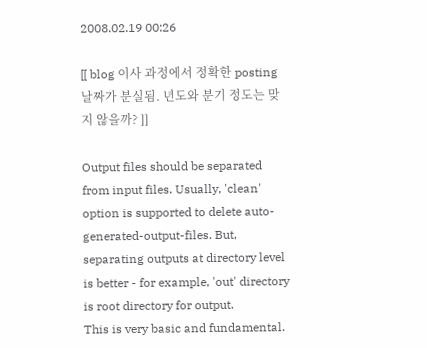2008.02.19 00:26

[[ blog 이사 과정에서 정확한 posting날짜가 분실됨. 년도와 분기 정도는 맞지 않을까? ]]

Output files should be separated from input files. Usually, 'clean' option is supported to delete auto-generated-output-files. But, separating outputs at directory level is better - for example, 'out' directory is root directory for output.
This is very basic and fundamental.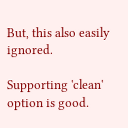But, this also easily ignored.

Supporting 'clean' option is good.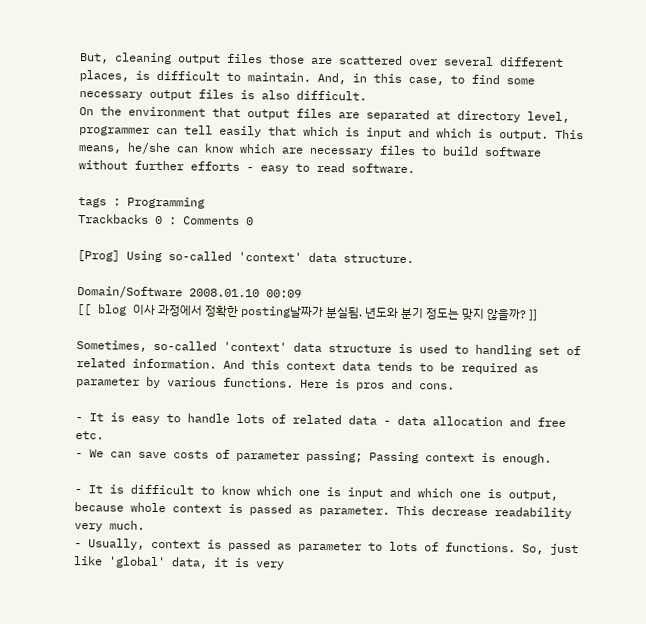But, cleaning output files those are scattered over several different places, is difficult to maintain. And, in this case, to find some necessary output files is also difficult.
On the environment that output files are separated at directory level, programmer can tell easily that which is input and which is output. This means, he/she can know which are necessary files to build software without further efforts - easy to read software.

tags : Programming
Trackbacks 0 : Comments 0

[Prog] Using so-called 'context' data structure.

Domain/Software 2008.01.10 00:09
[[ blog 이사 과정에서 정확한 posting날짜가 분실됨. 년도와 분기 정도는 맞지 않을까? ]]

Sometimes, so-called 'context' data structure is used to handling set of related information. And this context data tends to be required as parameter by various functions. Here is pros and cons.

- It is easy to handle lots of related data - data allocation and free etc.
- We can save costs of parameter passing; Passing context is enough.

- It is difficult to know which one is input and which one is output, because whole context is passed as parameter. This decrease readability very much.
- Usually, context is passed as parameter to lots of functions. So, just like 'global' data, it is very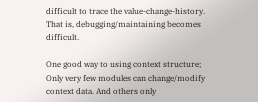difficult to trace the value-change-history. That is, debugging/maintaining becomes difficult.

One good way to using context structure; Only very few modules can change/modify context data. And others only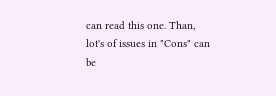can read this one. Than, lot's of issues in "Cons" can be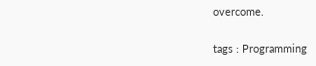overcome.

tags : Programming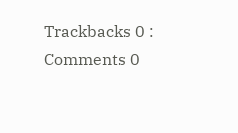Trackbacks 0 : Comments 0